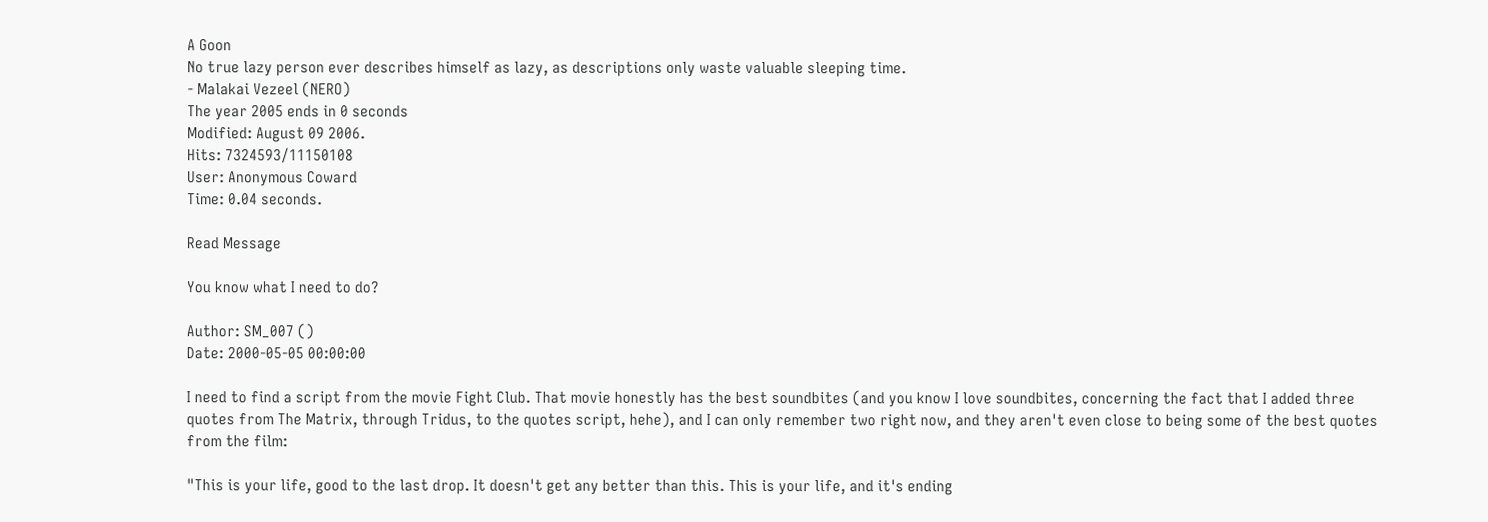A Goon
No true lazy person ever describes himself as lazy, as descriptions only waste valuable sleeping time.
- Malakai Vezeel (NERO)
The year 2005 ends in 0 seconds
Modified: August 09 2006.
Hits: 7324593/11150108
User: Anonymous Coward
Time: 0.04 seconds.

Read Message

You know what I need to do?

Author: SM_007 ()
Date: 2000-05-05 00:00:00

I need to find a script from the movie Fight Club. That movie honestly has the best soundbites (and you know I love soundbites, concerning the fact that I added three quotes from The Matrix, through Tridus, to the quotes script, hehe), and I can only remember two right now, and they aren't even close to being some of the best quotes from the film:

"This is your life, good to the last drop. It doesn't get any better than this. This is your life, and it's ending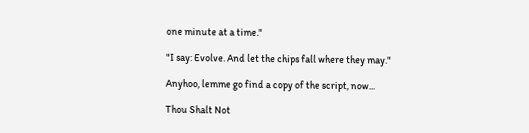one minute at a time."

"I say: Evolve. And let the chips fall where they may."

Anyhoo, lemme go find a copy of the script, now...

Thou Shalt Not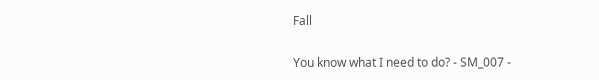Fall

You know what I need to do? - SM_007 -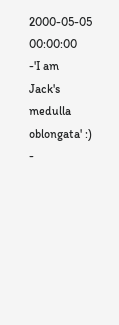2000-05-05 00:00:00
-'I am Jack's medulla oblongata' :) -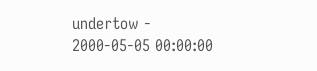undertow - 2000-05-05 00:00:00